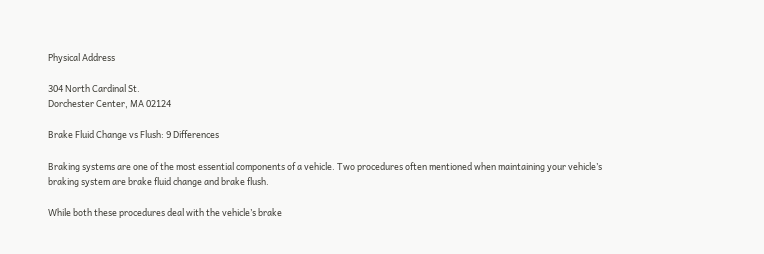Physical Address

304 North Cardinal St.
Dorchester Center, MA 02124

Brake Fluid Change vs Flush: 9 Differences

Braking systems are one of the most essential components of a vehicle. Two procedures often mentioned when maintaining your vehicle’s braking system are brake fluid change and brake flush.

While both these procedures deal with the vehicle’s brake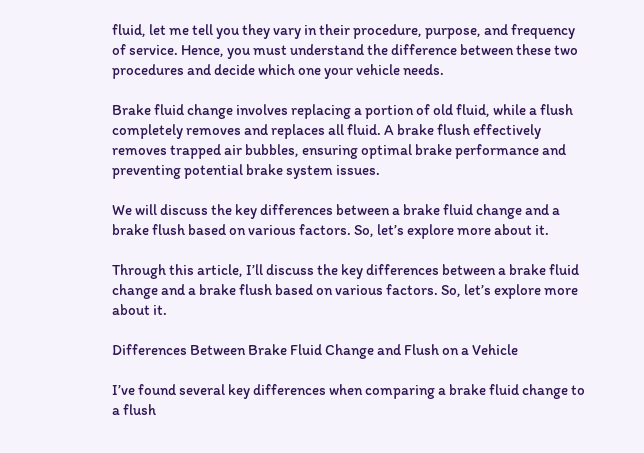fluid, let me tell you they vary in their procedure, purpose, and frequency of service. Hence, you must understand the difference between these two procedures and decide which one your vehicle needs.

Brake fluid change involves replacing a portion of old fluid, while a flush completely removes and replaces all fluid. A brake flush effectively removes trapped air bubbles, ensuring optimal brake performance and preventing potential brake system issues.

We will discuss the key differences between a brake fluid change and a brake flush based on various factors. So, let’s explore more about it.

Through this article, I’ll discuss the key differences between a brake fluid change and a brake flush based on various factors. So, let’s explore more about it.

Differences Between Brake Fluid Change and Flush on a Vehicle

I’ve found several key differences when comparing a brake fluid change to a flush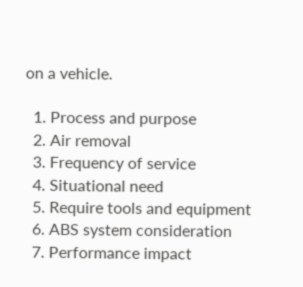on a vehicle.

  1. Process and purpose
  2. Air removal
  3. Frequency of service
  4. Situational need
  5. Require tools and equipment
  6. ABS system consideration
  7. Performance impact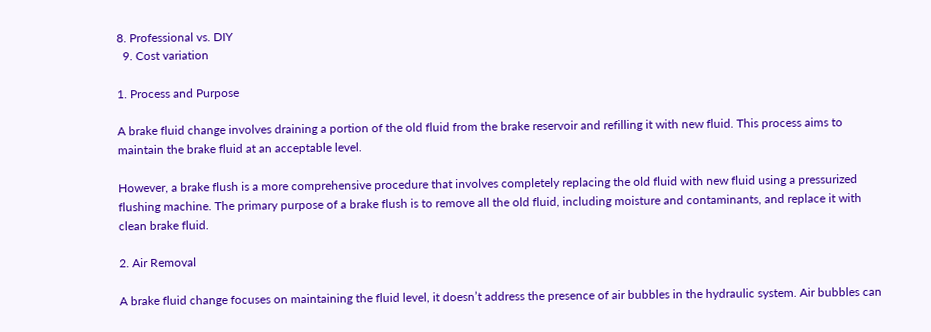8. Professional vs. DIY
  9. Cost variation

1. Process and Purpose

A brake fluid change involves draining a portion of the old fluid from the brake reservoir and refilling it with new fluid. This process aims to maintain the brake fluid at an acceptable level.

However, a brake flush is a more comprehensive procedure that involves completely replacing the old fluid with new fluid using a pressurized flushing machine. The primary purpose of a brake flush is to remove all the old fluid, including moisture and contaminants, and replace it with clean brake fluid.

2. Air Removal

A brake fluid change focuses on maintaining the fluid level, it doesn’t address the presence of air bubbles in the hydraulic system. Air bubbles can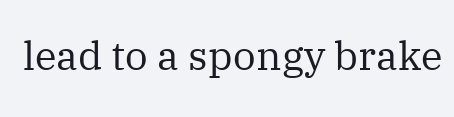lead to a spongy brake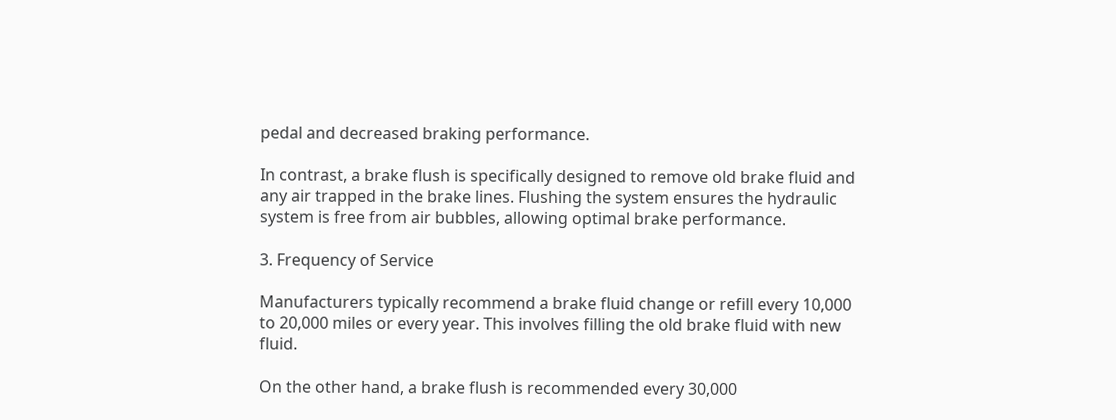pedal and decreased braking performance.

In contrast, a brake flush is specifically designed to remove old brake fluid and any air trapped in the brake lines. Flushing the system ensures the hydraulic system is free from air bubbles, allowing optimal brake performance.

3. Frequency of Service

Manufacturers typically recommend a brake fluid change or refill every 10,000 to 20,000 miles or every year. This involves filling the old brake fluid with new fluid.

On the other hand, a brake flush is recommended every 30,000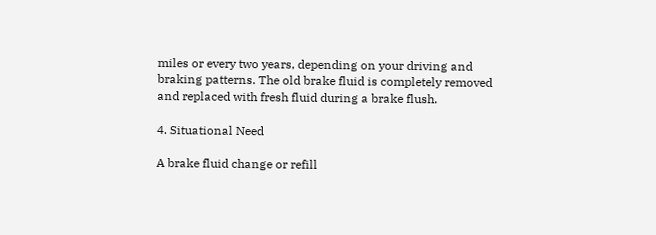miles or every two years, depending on your driving and braking patterns. The old brake fluid is completely removed and replaced with fresh fluid during a brake flush.

4. Situational Need

A brake fluid change or refill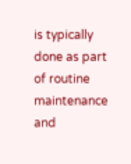is typically done as part of routine maintenance and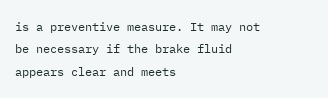is a preventive measure. It may not be necessary if the brake fluid appears clear and meets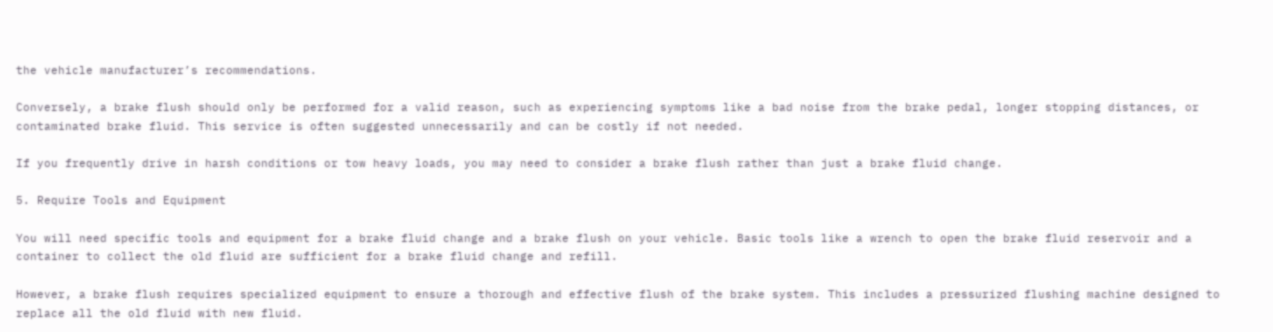the vehicle manufacturer’s recommendations.

Conversely, a brake flush should only be performed for a valid reason, such as experiencing symptoms like a bad noise from the brake pedal, longer stopping distances, or contaminated brake fluid. This service is often suggested unnecessarily and can be costly if not needed.

If you frequently drive in harsh conditions or tow heavy loads, you may need to consider a brake flush rather than just a brake fluid change.

5. Require Tools and Equipment

You will need specific tools and equipment for a brake fluid change and a brake flush on your vehicle. Basic tools like a wrench to open the brake fluid reservoir and a container to collect the old fluid are sufficient for a brake fluid change and refill.

However, a brake flush requires specialized equipment to ensure a thorough and effective flush of the brake system. This includes a pressurized flushing machine designed to replace all the old fluid with new fluid.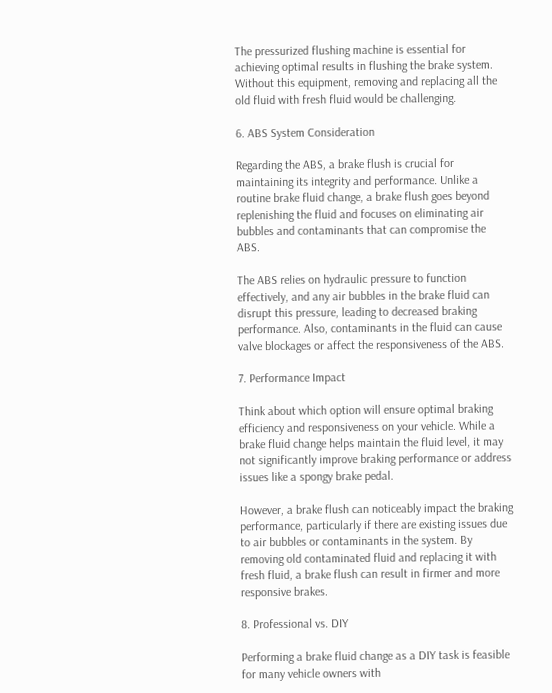The pressurized flushing machine is essential for achieving optimal results in flushing the brake system. Without this equipment, removing and replacing all the old fluid with fresh fluid would be challenging.

6. ABS System Consideration

Regarding the ABS, a brake flush is crucial for maintaining its integrity and performance. Unlike a routine brake fluid change, a brake flush goes beyond replenishing the fluid and focuses on eliminating air bubbles and contaminants that can compromise the ABS.

The ABS relies on hydraulic pressure to function effectively, and any air bubbles in the brake fluid can disrupt this pressure, leading to decreased braking performance. Also, contaminants in the fluid can cause valve blockages or affect the responsiveness of the ABS.

7. Performance Impact

Think about which option will ensure optimal braking efficiency and responsiveness on your vehicle. While a brake fluid change helps maintain the fluid level, it may not significantly improve braking performance or address issues like a spongy brake pedal.

However, a brake flush can noticeably impact the braking performance, particularly if there are existing issues due to air bubbles or contaminants in the system. By removing old contaminated fluid and replacing it with fresh fluid, a brake flush can result in firmer and more responsive brakes.

8. Professional vs. DIY

Performing a brake fluid change as a DIY task is feasible for many vehicle owners with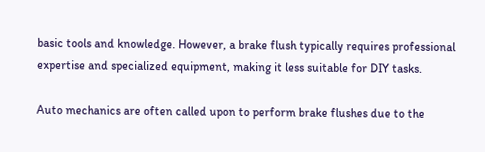basic tools and knowledge. However, a brake flush typically requires professional expertise and specialized equipment, making it less suitable for DIY tasks.

Auto mechanics are often called upon to perform brake flushes due to the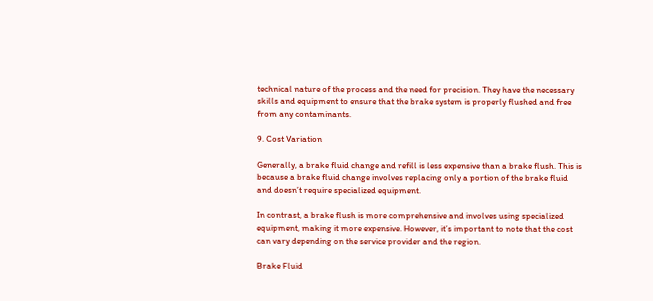technical nature of the process and the need for precision. They have the necessary skills and equipment to ensure that the brake system is properly flushed and free from any contaminants.

9. Cost Variation

Generally, a brake fluid change and refill is less expensive than a brake flush. This is because a brake fluid change involves replacing only a portion of the brake fluid and doesn’t require specialized equipment.

In contrast, a brake flush is more comprehensive and involves using specialized equipment, making it more expensive. However, it’s important to note that the cost can vary depending on the service provider and the region.

Brake Fluid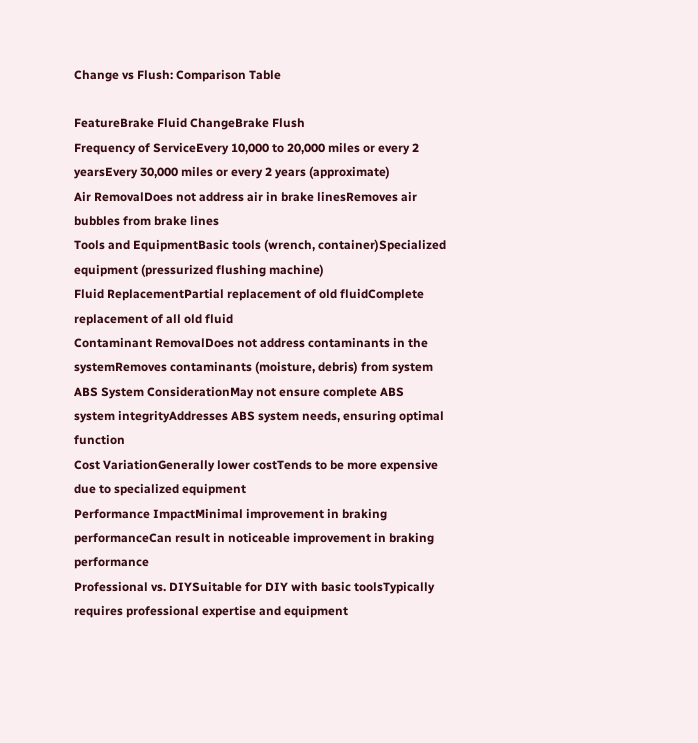Change vs Flush: Comparison Table

FeatureBrake Fluid ChangeBrake Flush
Frequency of ServiceEvery 10,000 to 20,000 miles or every 2 yearsEvery 30,000 miles or every 2 years (approximate)
Air RemovalDoes not address air in brake linesRemoves air bubbles from brake lines
Tools and EquipmentBasic tools (wrench, container)Specialized equipment (pressurized flushing machine)
Fluid ReplacementPartial replacement of old fluidComplete replacement of all old fluid
Contaminant RemovalDoes not address contaminants in the systemRemoves contaminants (moisture, debris) from system
ABS System ConsiderationMay not ensure complete ABS system integrityAddresses ABS system needs, ensuring optimal function
Cost VariationGenerally lower costTends to be more expensive due to specialized equipment
Performance ImpactMinimal improvement in braking performanceCan result in noticeable improvement in braking performance
Professional vs. DIYSuitable for DIY with basic toolsTypically requires professional expertise and equipment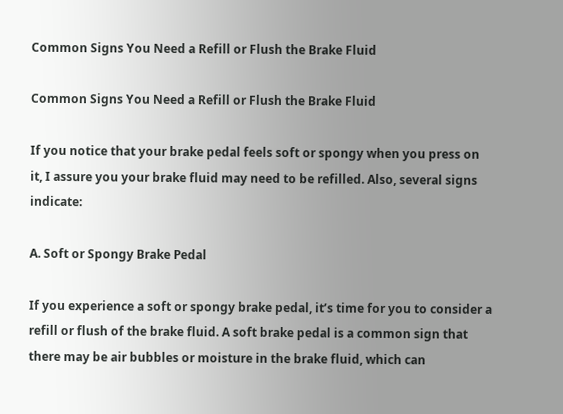Common Signs You Need a Refill or Flush the Brake Fluid

Common Signs You Need a Refill or Flush the Brake Fluid

If you notice that your brake pedal feels soft or spongy when you press on it, I assure you your brake fluid may need to be refilled. Also, several signs indicate:

A. Soft or Spongy Brake Pedal

If you experience a soft or spongy brake pedal, it’s time for you to consider a refill or flush of the brake fluid. A soft brake pedal is a common sign that there may be air bubbles or moisture in the brake fluid, which can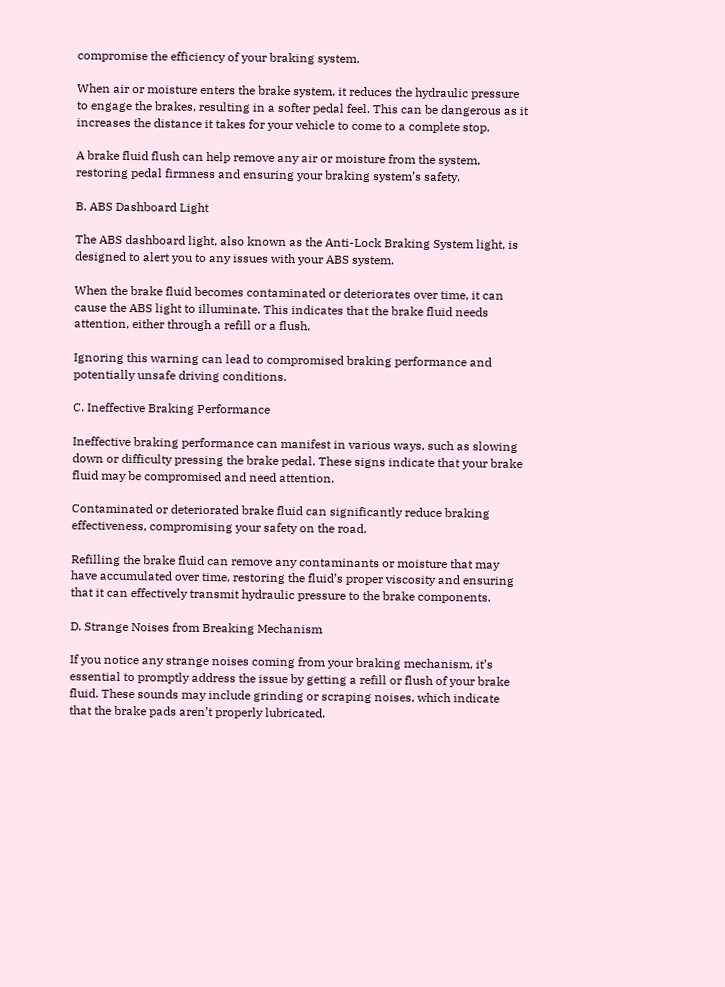compromise the efficiency of your braking system.

When air or moisture enters the brake system, it reduces the hydraulic pressure to engage the brakes, resulting in a softer pedal feel. This can be dangerous as it increases the distance it takes for your vehicle to come to a complete stop.

A brake fluid flush can help remove any air or moisture from the system, restoring pedal firmness and ensuring your braking system’s safety.

B. ABS Dashboard Light

The ABS dashboard light, also known as the Anti-Lock Braking System light, is designed to alert you to any issues with your ABS system.

When the brake fluid becomes contaminated or deteriorates over time, it can cause the ABS light to illuminate. This indicates that the brake fluid needs attention, either through a refill or a flush.

Ignoring this warning can lead to compromised braking performance and potentially unsafe driving conditions.

C. Ineffective Braking Performance

Ineffective braking performance can manifest in various ways, such as slowing down or difficulty pressing the brake pedal. These signs indicate that your brake fluid may be compromised and need attention.

Contaminated or deteriorated brake fluid can significantly reduce braking effectiveness, compromising your safety on the road.

Refilling the brake fluid can remove any contaminants or moisture that may have accumulated over time, restoring the fluid’s proper viscosity and ensuring that it can effectively transmit hydraulic pressure to the brake components.

D. Strange Noises from Breaking Mechanism

If you notice any strange noises coming from your braking mechanism, it’s essential to promptly address the issue by getting a refill or flush of your brake fluid. These sounds may include grinding or scraping noises, which indicate that the brake pads aren’t properly lubricated.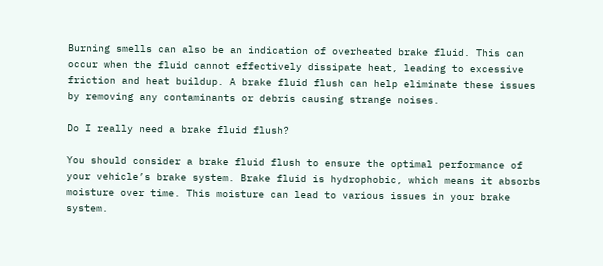Burning smells can also be an indication of overheated brake fluid. This can occur when the fluid cannot effectively dissipate heat, leading to excessive friction and heat buildup. A brake fluid flush can help eliminate these issues by removing any contaminants or debris causing strange noises.

Do I really need a brake fluid flush?

You should consider a brake fluid flush to ensure the optimal performance of your vehicle’s brake system. Brake fluid is hydrophobic, which means it absorbs moisture over time. This moisture can lead to various issues in your brake system.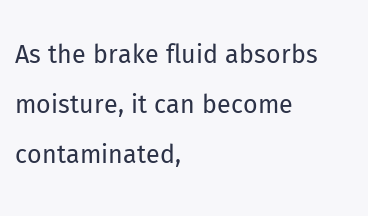As the brake fluid absorbs moisture, it can become contaminated,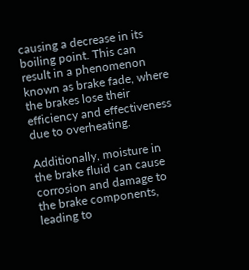causing a decrease in its boiling point. This can result in a phenomenon known as brake fade, where the brakes lose their efficiency and effectiveness due to overheating.

Additionally, moisture in the brake fluid can cause corrosion and damage to the brake components, leading to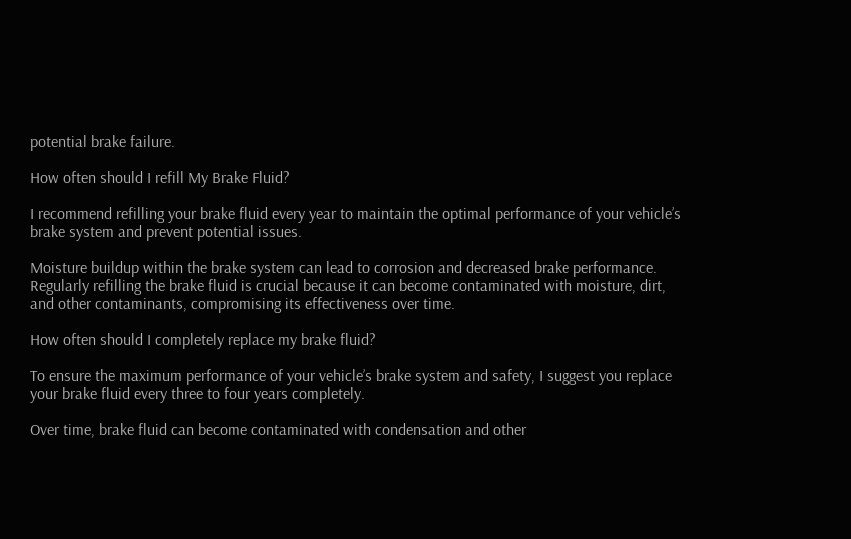potential brake failure.

How often should I refill My Brake Fluid?

I recommend refilling your brake fluid every year to maintain the optimal performance of your vehicle’s brake system and prevent potential issues.

Moisture buildup within the brake system can lead to corrosion and decreased brake performance. Regularly refilling the brake fluid is crucial because it can become contaminated with moisture, dirt, and other contaminants, compromising its effectiveness over time.

How often should I completely replace my brake fluid?

To ensure the maximum performance of your vehicle’s brake system and safety, I suggest you replace your brake fluid every three to four years completely.

Over time, brake fluid can become contaminated with condensation and other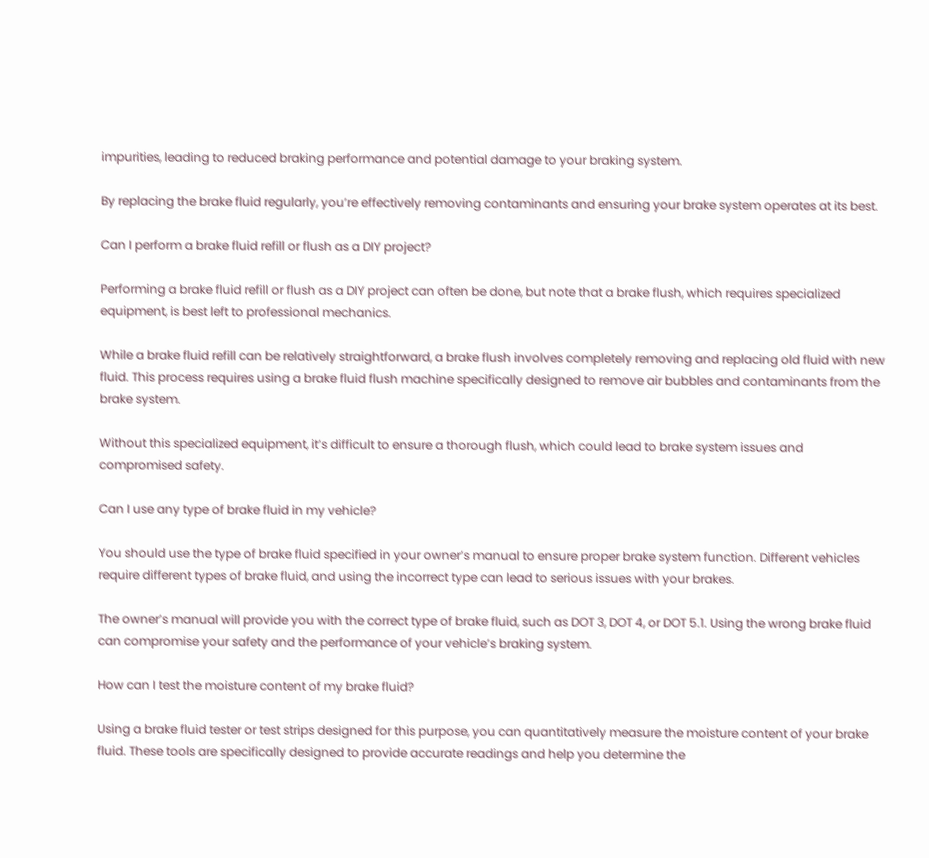impurities, leading to reduced braking performance and potential damage to your braking system.

By replacing the brake fluid regularly, you’re effectively removing contaminants and ensuring your brake system operates at its best.

Can I perform a brake fluid refill or flush as a DIY project?

Performing a brake fluid refill or flush as a DIY project can often be done, but note that a brake flush, which requires specialized equipment, is best left to professional mechanics.

While a brake fluid refill can be relatively straightforward, a brake flush involves completely removing and replacing old fluid with new fluid. This process requires using a brake fluid flush machine specifically designed to remove air bubbles and contaminants from the brake system.

Without this specialized equipment, it’s difficult to ensure a thorough flush, which could lead to brake system issues and compromised safety.

Can I use any type of brake fluid in my vehicle?

You should use the type of brake fluid specified in your owner’s manual to ensure proper brake system function. Different vehicles require different types of brake fluid, and using the incorrect type can lead to serious issues with your brakes.

The owner’s manual will provide you with the correct type of brake fluid, such as DOT 3, DOT 4, or DOT 5.1. Using the wrong brake fluid can compromise your safety and the performance of your vehicle’s braking system.

How can I test the moisture content of my brake fluid?

Using a brake fluid tester or test strips designed for this purpose, you can quantitatively measure the moisture content of your brake fluid. These tools are specifically designed to provide accurate readings and help you determine the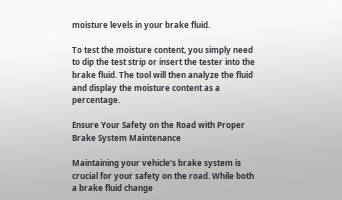moisture levels in your brake fluid.

To test the moisture content, you simply need to dip the test strip or insert the tester into the brake fluid. The tool will then analyze the fluid and display the moisture content as a percentage.

Ensure Your Safety on the Road with Proper Brake System Maintenance

Maintaining your vehicle’s brake system is crucial for your safety on the road. While both a brake fluid change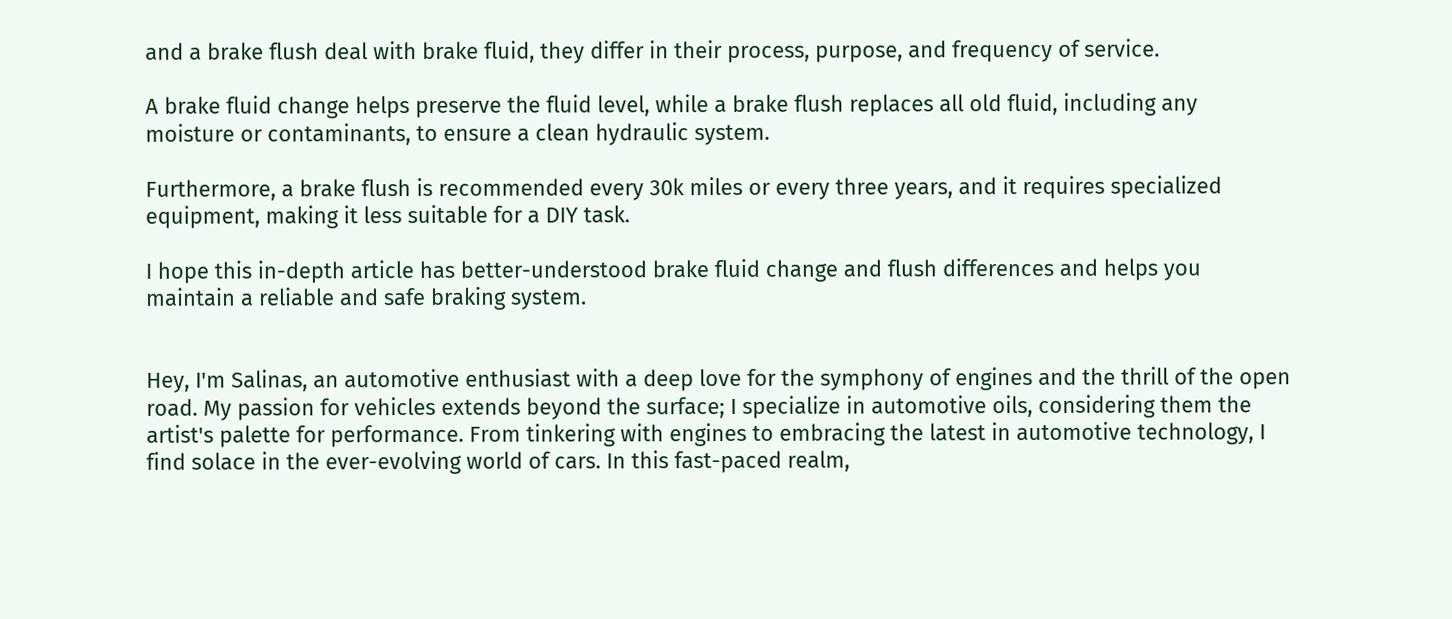and a brake flush deal with brake fluid, they differ in their process, purpose, and frequency of service.

A brake fluid change helps preserve the fluid level, while a brake flush replaces all old fluid, including any moisture or contaminants, to ensure a clean hydraulic system.

Furthermore, a brake flush is recommended every 30k miles or every three years, and it requires specialized equipment, making it less suitable for a DIY task.

I hope this in-depth article has better-understood brake fluid change and flush differences and helps you maintain a reliable and safe braking system.


Hey, I'm Salinas, an automotive enthusiast with a deep love for the symphony of engines and the thrill of the open road. My passion for vehicles extends beyond the surface; I specialize in automotive oils, considering them the artist's palette for performance. From tinkering with engines to embracing the latest in automotive technology, I find solace in the ever-evolving world of cars. In this fast-paced realm,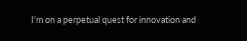I'm on a perpetual quest for innovation and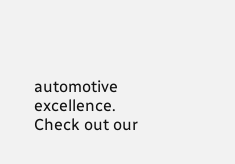automotive excellence. Check out our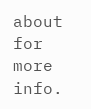about for more info.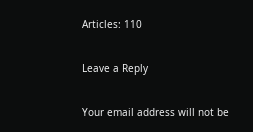Articles: 110

Leave a Reply

Your email address will not be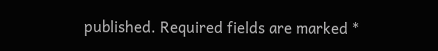published. Required fields are marked *